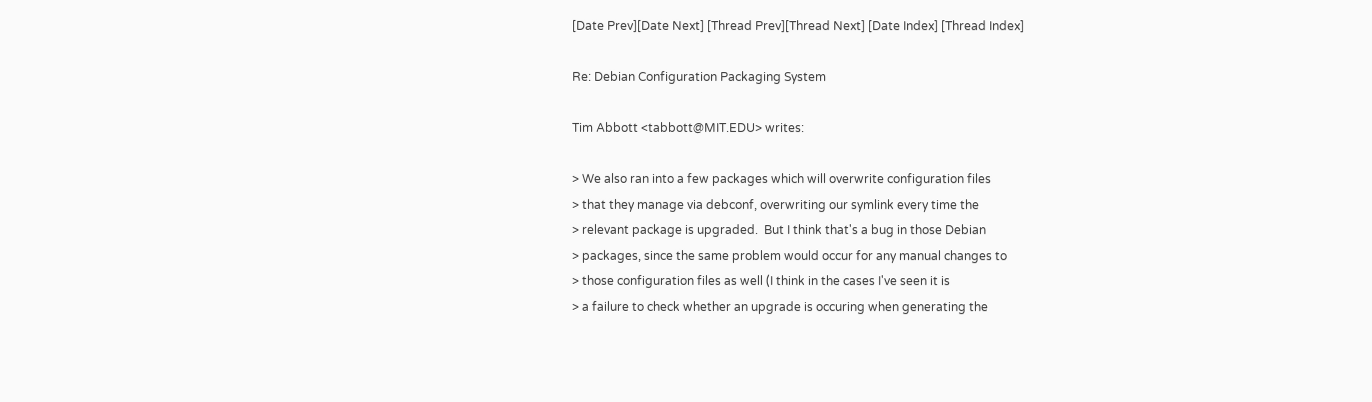[Date Prev][Date Next] [Thread Prev][Thread Next] [Date Index] [Thread Index]

Re: Debian Configuration Packaging System

Tim Abbott <tabbott@MIT.EDU> writes:

> We also ran into a few packages which will overwrite configuration files
> that they manage via debconf, overwriting our symlink every time the
> relevant package is upgraded.  But I think that's a bug in those Debian
> packages, since the same problem would occur for any manual changes to
> those configuration files as well (I think in the cases I've seen it is
> a failure to check whether an upgrade is occuring when generating the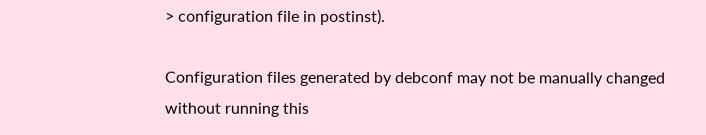> configuration file in postinst).

Configuration files generated by debconf may not be manually changed
without running this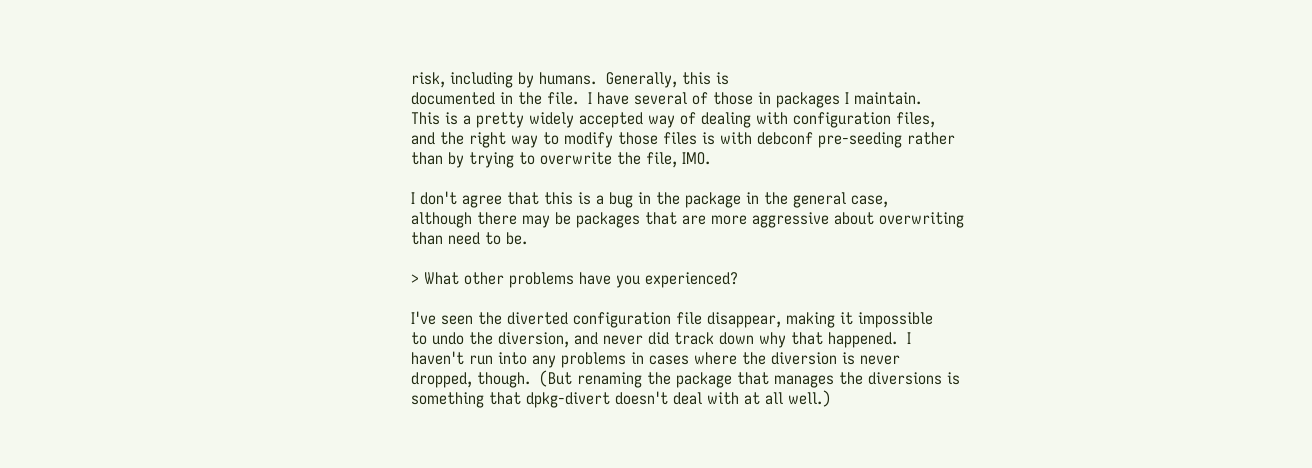risk, including by humans.  Generally, this is
documented in the file.  I have several of those in packages I maintain.
This is a pretty widely accepted way of dealing with configuration files,
and the right way to modify those files is with debconf pre-seeding rather
than by trying to overwrite the file, IMO.

I don't agree that this is a bug in the package in the general case,
although there may be packages that are more aggressive about overwriting
than need to be.

> What other problems have you experienced?

I've seen the diverted configuration file disappear, making it impossible
to undo the diversion, and never did track down why that happened.  I
haven't run into any problems in cases where the diversion is never
dropped, though.  (But renaming the package that manages the diversions is
something that dpkg-divert doesn't deal with at all well.)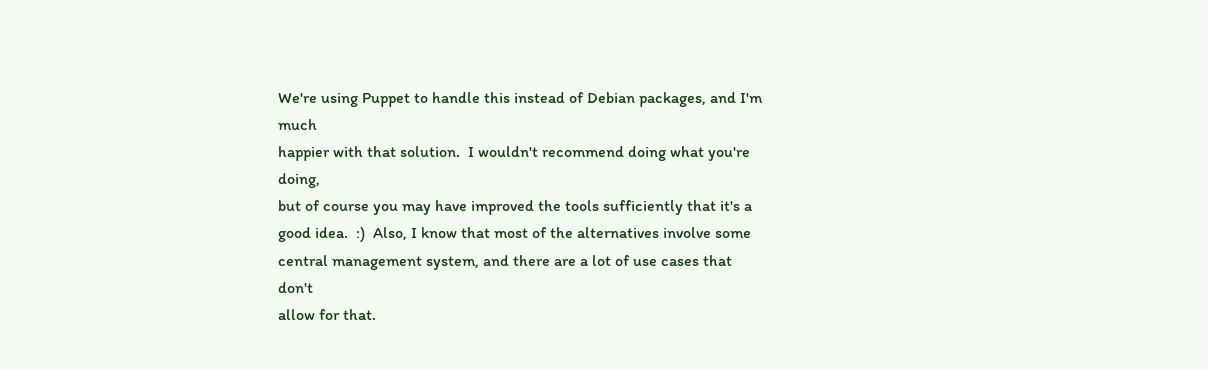We're using Puppet to handle this instead of Debian packages, and I'm much
happier with that solution.  I wouldn't recommend doing what you're doing,
but of course you may have improved the tools sufficiently that it's a
good idea.  :)  Also, I know that most of the alternatives involve some
central management system, and there are a lot of use cases that don't
allow for that.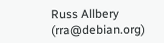Russ Allbery (rra@debian.org)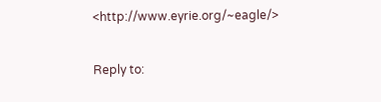<http://www.eyrie.org/~eagle/>

Reply to: